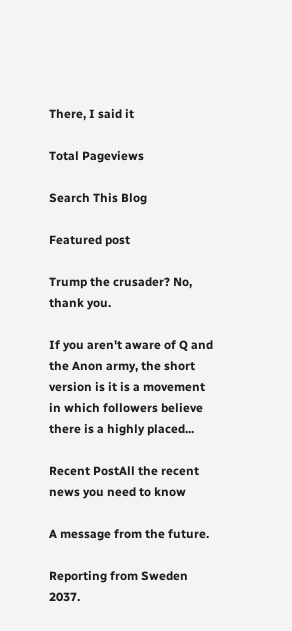There, I said it

Total Pageviews

Search This Blog

Featured post

Trump the crusader? No, thank you.

If you aren't aware of Q and the Anon army, the short version is it is a movement in which followers believe there is a highly placed...

Recent PostAll the recent news you need to know

A message from the future.

Reporting from Sweden 2037.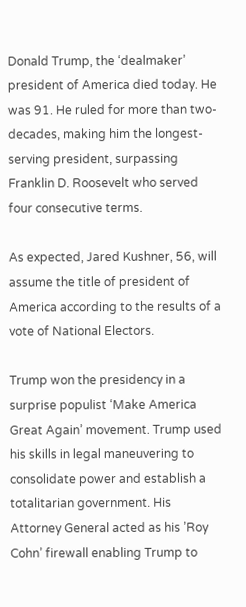Donald Trump, the ‘dealmaker’ president of America died today. He was 91. He ruled for more than two-decades, making him the longest-serving president, surpassing Franklin D. Roosevelt who served four consecutive terms.

As expected, Jared Kushner, 56, will assume the title of president of America according to the results of a vote of National Electors.

Trump won the presidency in a surprise populist ‘Make America Great Again’ movement. Trump used his skills in legal maneuvering to consolidate power and establish a totalitarian government. His Attorney General acted as his ’Roy Cohn’ firewall enabling Trump to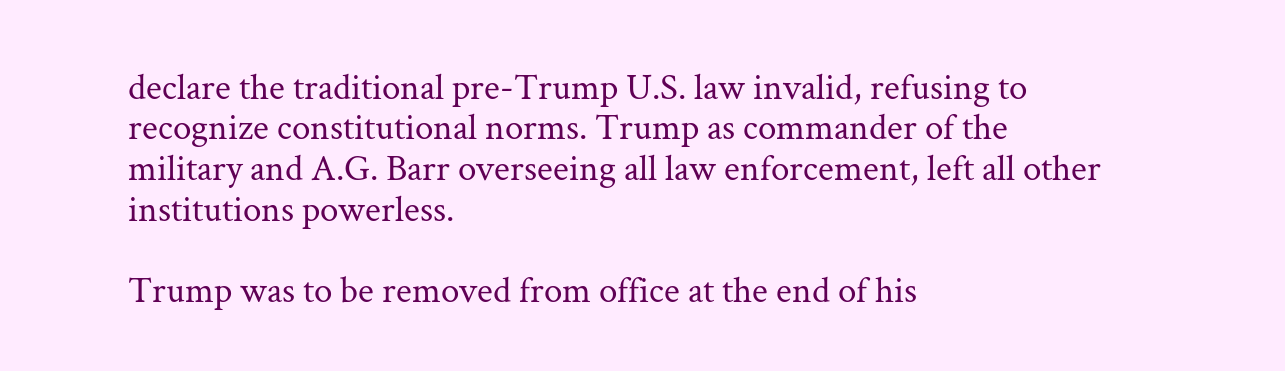declare the traditional pre-Trump U.S. law invalid, refusing to recognize constitutional norms. Trump as commander of the military and A.G. Barr overseeing all law enforcement, left all other institutions powerless.

Trump was to be removed from office at the end of his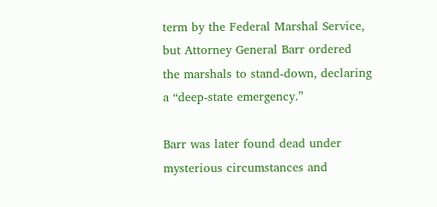term by the Federal Marshal Service, but Attorney General Barr ordered the marshals to stand-down, declaring a “deep-state emergency.”

Barr was later found dead under mysterious circumstances and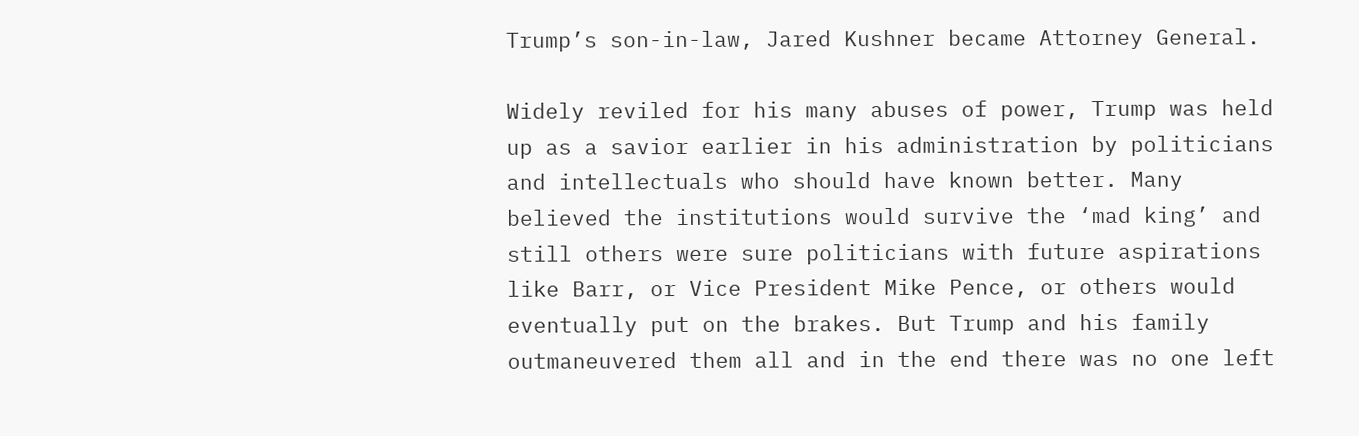Trump’s son-in-law, Jared Kushner became Attorney General.

Widely reviled for his many abuses of power, Trump was held up as a savior earlier in his administration by politicians and intellectuals who should have known better. Many believed the institutions would survive the ‘mad king’ and still others were sure politicians with future aspirations like Barr, or Vice President Mike Pence, or others would eventually put on the brakes. But Trump and his family outmaneuvered them all and in the end there was no one left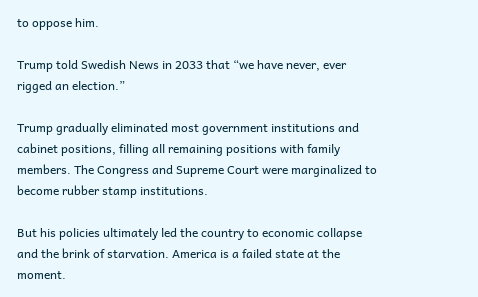to oppose him.

Trump told Swedish News in 2033 that “we have never, ever rigged an election.”

Trump gradually eliminated most government institutions and cabinet positions, filling all remaining positions with family members. The Congress and Supreme Court were marginalized to become rubber stamp institutions.

But his policies ultimately led the country to economic collapse and the brink of starvation. America is a failed state at the moment.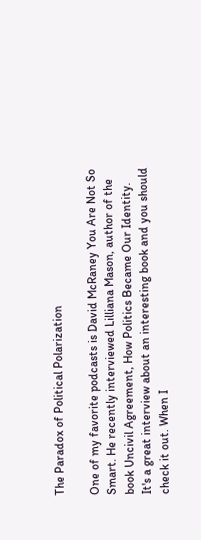The Paradox of Political Polarization

One of my favorite podcasts is David McRaney You Are Not So Smart. He recently interviewed Lilliana Mason, author of the book Uncivil Agreement, How Politics Became Our Identity. It's a great interview about an interesting book and you should check it out. When I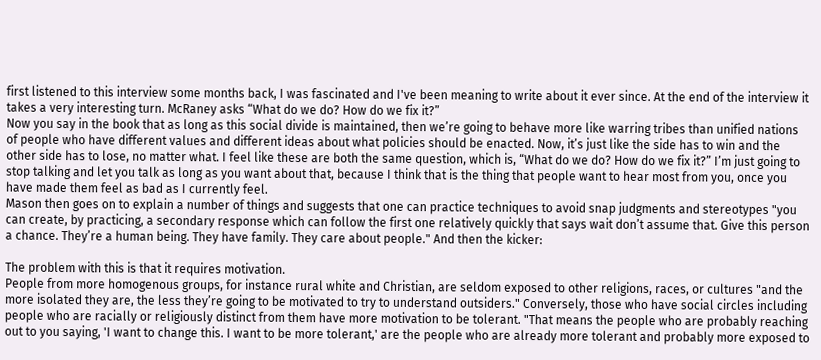first listened to this interview some months back, I was fascinated and I've been meaning to write about it ever since. At the end of the interview it takes a very interesting turn. McRaney asks “What do we do? How do we fix it?”
Now you say in the book that as long as this social divide is maintained, then we’re going to behave more like warring tribes than unified nations of people who have different values and different ideas about what policies should be enacted. Now, it’s just like the side has to win and the other side has to lose, no matter what. I feel like these are both the same question, which is, “What do we do? How do we fix it?” I’m just going to stop talking and let you talk as long as you want about that, because I think that is the thing that people want to hear most from you, once you have made them feel as bad as I currently feel.
Mason then goes on to explain a number of things and suggests that one can practice techniques to avoid snap judgments and stereotypes "you can create, by practicing, a secondary response which can follow the first one relatively quickly that says wait don’t assume that. Give this person a chance. They’re a human being. They have family. They care about people." And then the kicker:

The problem with this is that it requires motivation.
People from more homogenous groups, for instance rural white and Christian, are seldom exposed to other religions, races, or cultures "and the more isolated they are, the less they’re going to be motivated to try to understand outsiders." Conversely, those who have social circles including people who are racially or religiously distinct from them have more motivation to be tolerant. "That means the people who are probably reaching out to you saying, 'I want to change this. I want to be more tolerant,' are the people who are already more tolerant and probably more exposed to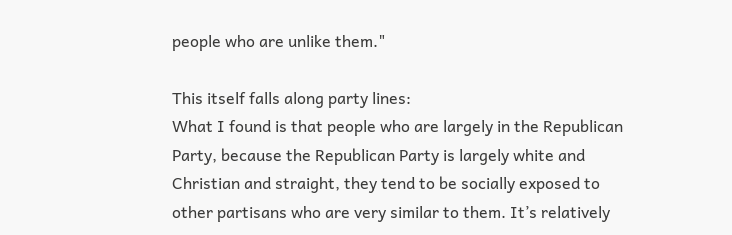people who are unlike them."

This itself falls along party lines:
What I found is that people who are largely in the Republican Party, because the Republican Party is largely white and Christian and straight, they tend to be socially exposed to other partisans who are very similar to them. It’s relatively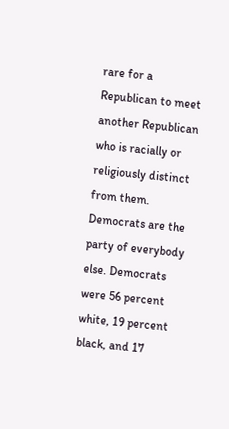rare for a Republican to meet another Republican who is racially or religiously distinct from them. Democrats are the party of everybody else. Democrats were 56 percent white, 19 percent black, and 17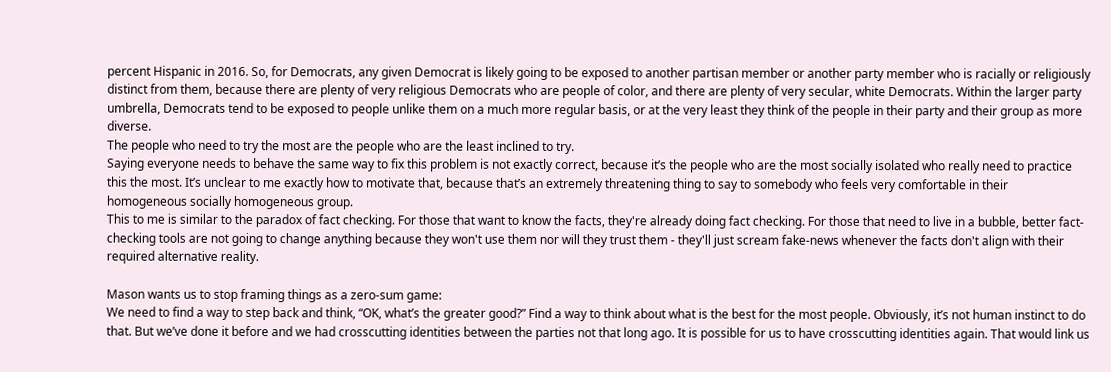percent Hispanic in 2016. So, for Democrats, any given Democrat is likely going to be exposed to another partisan member or another party member who is racially or religiously distinct from them, because there are plenty of very religious Democrats who are people of color, and there are plenty of very secular, white Democrats. Within the larger party umbrella, Democrats tend to be exposed to people unlike them on a much more regular basis, or at the very least they think of the people in their party and their group as more diverse.
The people who need to try the most are the people who are the least inclined to try.
Saying everyone needs to behave the same way to fix this problem is not exactly correct, because it’s the people who are the most socially isolated who really need to practice this the most. It’s unclear to me exactly how to motivate that, because that’s an extremely threatening thing to say to somebody who feels very comfortable in their homogeneous socially homogeneous group.
This to me is similar to the paradox of fact checking. For those that want to know the facts, they're already doing fact checking. For those that need to live in a bubble, better fact-checking tools are not going to change anything because they won't use them nor will they trust them - they'll just scream fake-news whenever the facts don't align with their required alternative reality.

Mason wants us to stop framing things as a zero-sum game:
We need to find a way to step back and think, “OK, what’s the greater good?” Find a way to think about what is the best for the most people. Obviously, it’s not human instinct to do that. But we’ve done it before and we had crosscutting identities between the parties not that long ago. It is possible for us to have crosscutting identities again. That would link us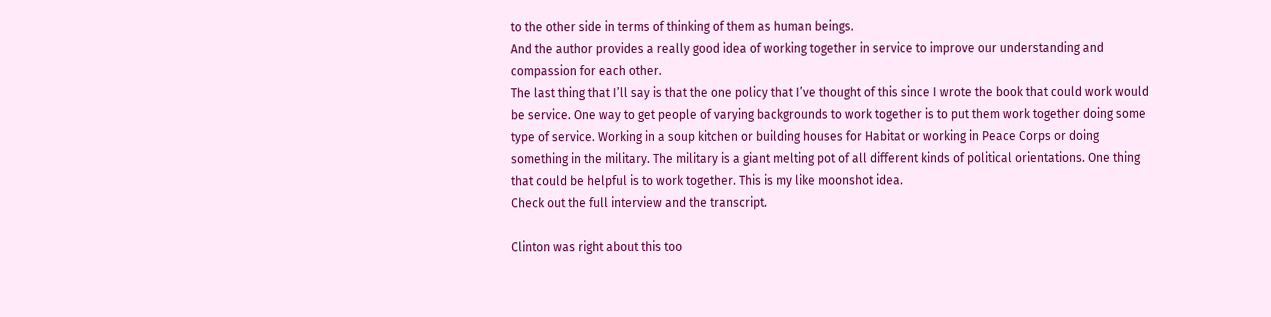to the other side in terms of thinking of them as human beings.
And the author provides a really good idea of working together in service to improve our understanding and compassion for each other.
The last thing that I’ll say is that the one policy that I’ve thought of this since I wrote the book that could work would be service. One way to get people of varying backgrounds to work together is to put them work together doing some type of service. Working in a soup kitchen or building houses for Habitat or working in Peace Corps or doing something in the military. The military is a giant melting pot of all different kinds of political orientations. One thing that could be helpful is to work together. This is my like moonshot idea.
Check out the full interview and the transcript.

Clinton was right about this too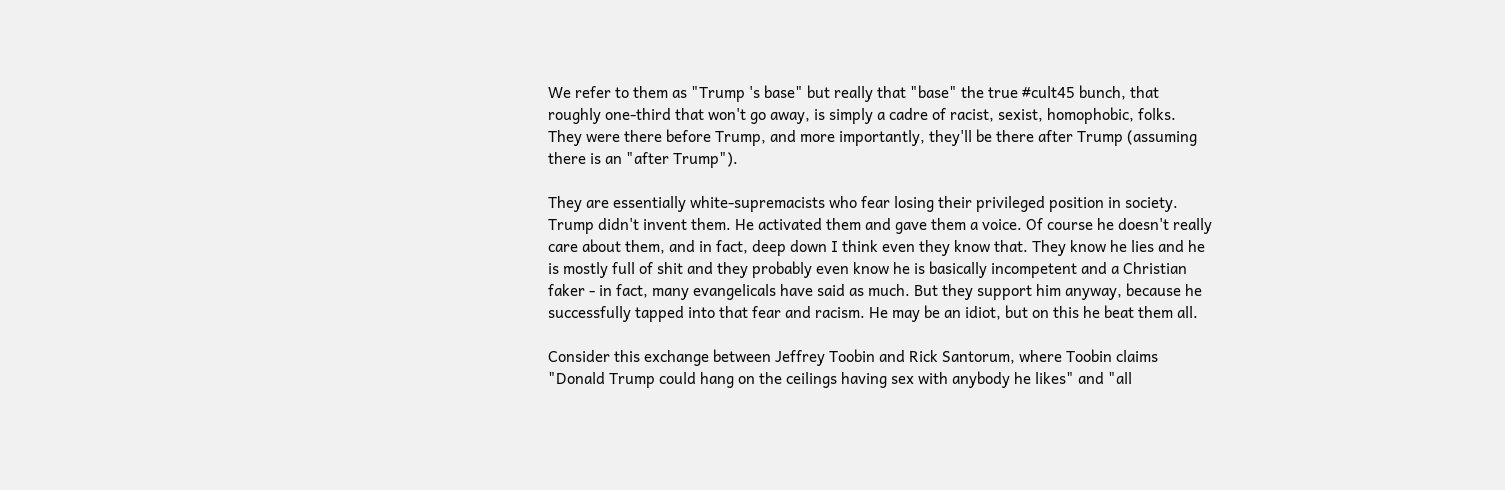We refer to them as "Trump 's base" but really that "base" the true #cult45 bunch, that roughly one-third that won't go away, is simply a cadre of racist, sexist, homophobic, folks. They were there before Trump, and more importantly, they'll be there after Trump (assuming there is an "after Trump").

They are essentially white-supremacists who fear losing their privileged position in society. Trump didn't invent them. He activated them and gave them a voice. Of course he doesn't really care about them, and in fact, deep down I think even they know that. They know he lies and he is mostly full of shit and they probably even know he is basically incompetent and a Christian faker - in fact, many evangelicals have said as much. But they support him anyway, because he successfully tapped into that fear and racism. He may be an idiot, but on this he beat them all.

Consider this exchange between Jeffrey Toobin and Rick Santorum, where Toobin claims "Donald Trump could hang on the ceilings having sex with anybody he likes" and "all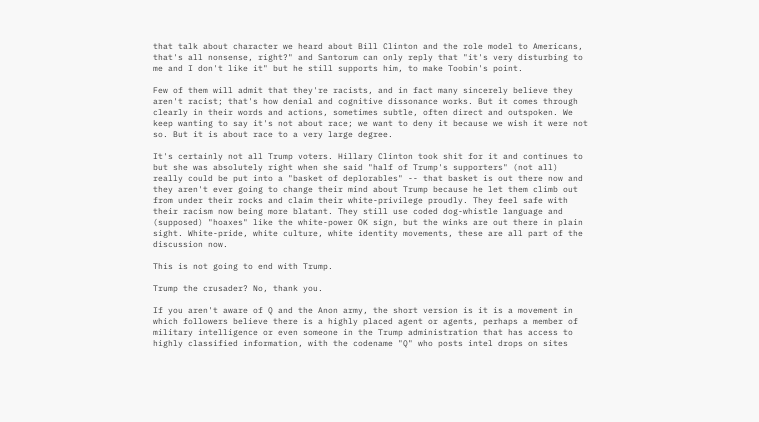that talk about character we heard about Bill Clinton and the role model to Americans, that's all nonsense, right?" and Santorum can only reply that "it's very disturbing to me and I don't like it" but he still supports him, to make Toobin's point.

Few of them will admit that they're racists, and in fact many sincerely believe they aren't racist; that's how denial and cognitive dissonance works. But it comes through clearly in their words and actions, sometimes subtle, often direct and outspoken. We keep wanting to say it's not about race; we want to deny it because we wish it were not so. But it is about race to a very large degree.

It's certainly not all Trump voters. Hillary Clinton took shit for it and continues to but she was absolutely right when she said "half of Trump's supporters" (not all) really could be put into a "basket of deplorables" -- that basket is out there now and they aren't ever going to change their mind about Trump because he let them climb out from under their rocks and claim their white-privilege proudly. They feel safe with their racism now being more blatant. They still use coded dog-whistle language and (supposed) "hoaxes" like the white-power OK sign, but the winks are out there in plain sight. White-pride, white culture, white identity movements, these are all part of the discussion now.

This is not going to end with Trump.

Trump the crusader? No, thank you.

If you aren't aware of Q and the Anon army, the short version is it is a movement in which followers believe there is a highly placed agent or agents, perhaps a member of military intelligence or even someone in the Trump administration that has access to highly classified information, with the codename "Q" who posts intel drops on sites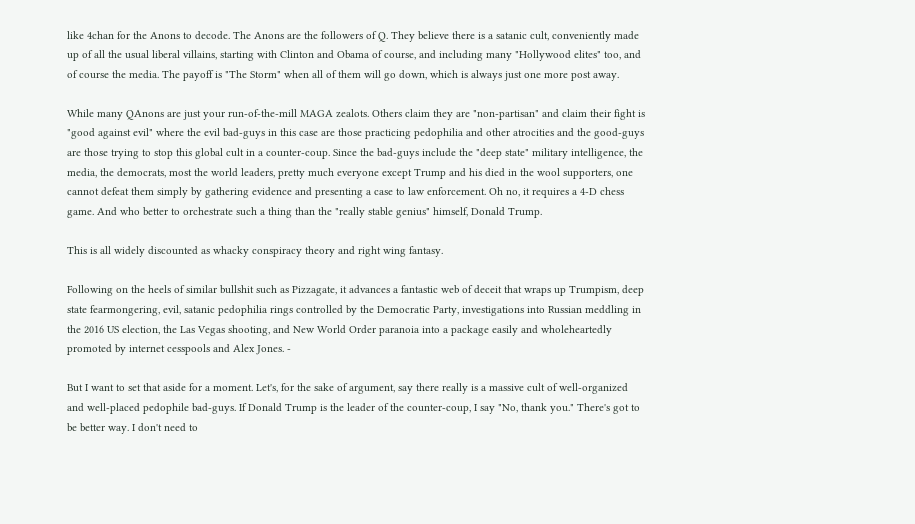like 4chan for the Anons to decode. The Anons are the followers of Q. They believe there is a satanic cult, conveniently made up of all the usual liberal villains, starting with Clinton and Obama of course, and including many "Hollywood elites" too, and of course the media. The payoff is "The Storm" when all of them will go down, which is always just one more post away.

While many QAnons are just your run-of-the-mill MAGA zealots. Others claim they are "non-partisan" and claim their fight is "good against evil" where the evil bad-guys in this case are those practicing pedophilia and other atrocities and the good-guys are those trying to stop this global cult in a counter-coup. Since the bad-guys include the "deep state" military intelligence, the media, the democrats, most the world leaders, pretty much everyone except Trump and his died in the wool supporters, one cannot defeat them simply by gathering evidence and presenting a case to law enforcement. Oh no, it requires a 4-D chess game. And who better to orchestrate such a thing than the "really stable genius" himself, Donald Trump.

This is all widely discounted as whacky conspiracy theory and right wing fantasy.

Following on the heels of similar bullshit such as Pizzagate, it advances a fantastic web of deceit that wraps up Trumpism, deep state fearmongering, evil, satanic pedophilia rings controlled by the Democratic Party, investigations into Russian meddling in the 2016 US election, the Las Vegas shooting, and New World Order paranoia into a package easily and wholeheartedly promoted by internet cesspools and Alex Jones. -

But I want to set that aside for a moment. Let's, for the sake of argument, say there really is a massive cult of well-organized and well-placed pedophile bad-guys. If Donald Trump is the leader of the counter-coup, I say "No, thank you." There's got to be better way. I don't need to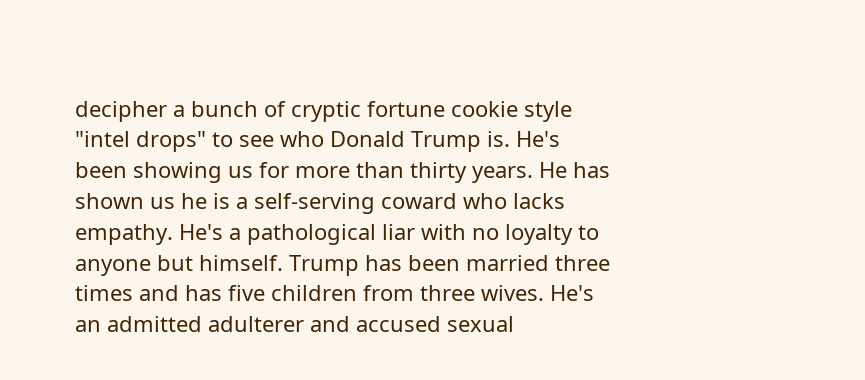decipher a bunch of cryptic fortune cookie style "intel drops" to see who Donald Trump is. He's been showing us for more than thirty years. He has shown us he is a self-serving coward who lacks empathy. He's a pathological liar with no loyalty to anyone but himself. Trump has been married three times and has five children from three wives. He's an admitted adulterer and accused sexual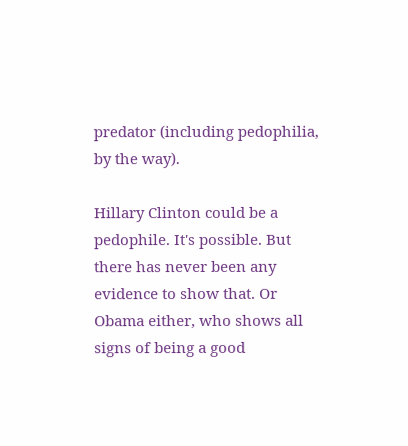predator (including pedophilia, by the way).

Hillary Clinton could be a pedophile. It's possible. But there has never been any evidence to show that. Or Obama either, who shows all signs of being a good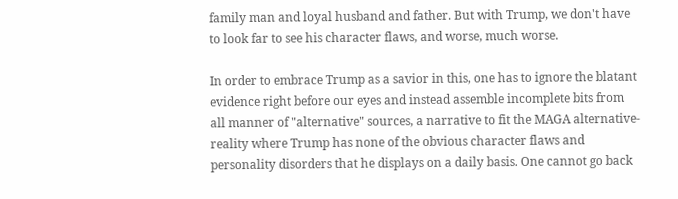family man and loyal husband and father. But with Trump, we don't have to look far to see his character flaws, and worse, much worse.

In order to embrace Trump as a savior in this, one has to ignore the blatant evidence right before our eyes and instead assemble incomplete bits from all manner of "alternative" sources, a narrative to fit the MAGA alternative-reality where Trump has none of the obvious character flaws and personality disorders that he displays on a daily basis. One cannot go back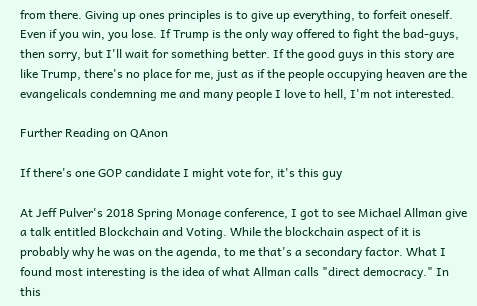from there. Giving up ones principles is to give up everything, to forfeit oneself. Even if you win, you lose. If Trump is the only way offered to fight the bad-guys, then sorry, but I'll wait for something better. If the good guys in this story are like Trump, there's no place for me, just as if the people occupying heaven are the evangelicals condemning me and many people I love to hell, I'm not interested.

Further Reading on QAnon

If there's one GOP candidate I might vote for, it's this guy

At Jeff Pulver's 2018 Spring Monage conference, I got to see Michael Allman give a talk entitled Blockchain and Voting. While the blockchain aspect of it is probably why he was on the agenda, to me that's a secondary factor. What I found most interesting is the idea of what Allman calls "direct democracy." In this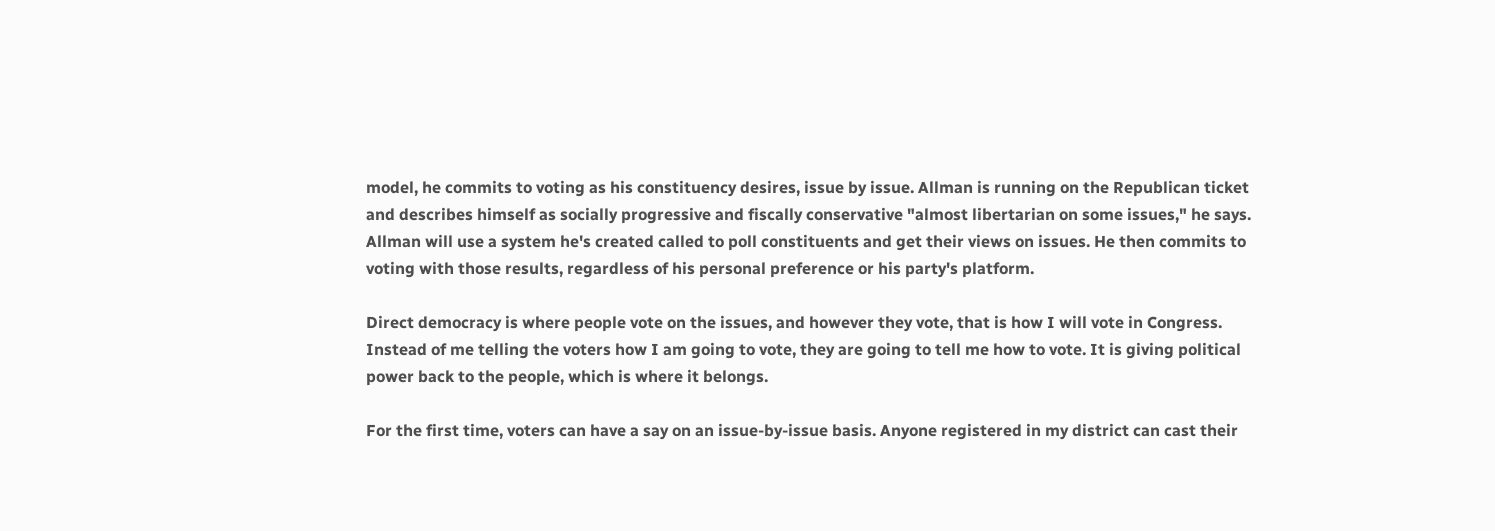model, he commits to voting as his constituency desires, issue by issue. Allman is running on the Republican ticket and describes himself as socially progressive and fiscally conservative "almost libertarian on some issues," he says. Allman will use a system he's created called to poll constituents and get their views on issues. He then commits to voting with those results, regardless of his personal preference or his party's platform.

Direct democracy is where people vote on the issues, and however they vote, that is how I will vote in Congress. Instead of me telling the voters how I am going to vote, they are going to tell me how to vote. It is giving political power back to the people, which is where it belongs.

For the first time, voters can have a say on an issue-by-issue basis. Anyone registered in my district can cast their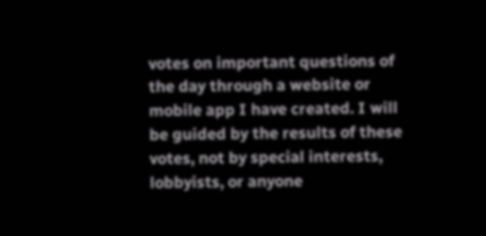votes on important questions of the day through a website or mobile app I have created. I will be guided by the results of these votes, not by special interests, lobbyists, or anyone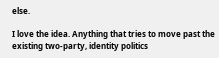else.

I love the idea. Anything that tries to move past the existing two-party, identity politics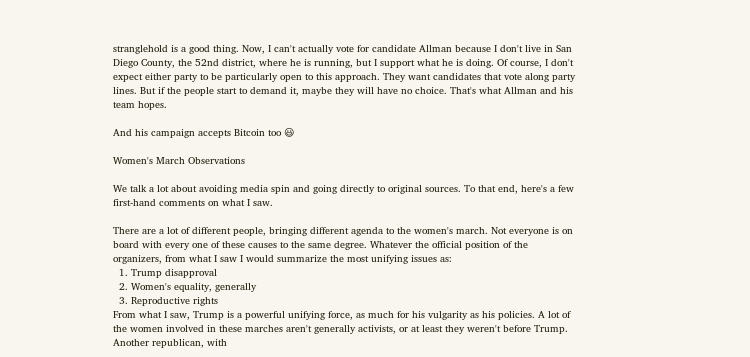stranglehold is a good thing. Now, I can't actually vote for candidate Allman because I don't live in San Diego County, the 52nd district, where he is running, but I support what he is doing. Of course, I don't expect either party to be particularly open to this approach. They want candidates that vote along party lines. But if the people start to demand it, maybe they will have no choice. That's what Allman and his team hopes.

And his campaign accepts Bitcoin too 😃

Women's March Observations

We talk a lot about avoiding media spin and going directly to original sources. To that end, here's a few first-hand comments on what I saw.

There are a lot of different people, bringing different agenda to the women's march. Not everyone is on board with every one of these causes to the same degree. Whatever the official position of the organizers, from what I saw I would summarize the most unifying issues as:
  1. Trump disapproval
  2. Women's equality, generally
  3. Reproductive rights
From what I saw, Trump is a powerful unifying force, as much for his vulgarity as his policies. A lot of the women involved in these marches aren't generally activists, or at least they weren't before Trump. Another republican, with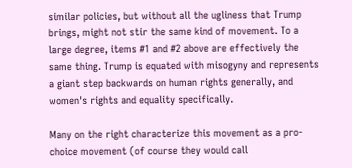similar policies, but without all the ugliness that Trump brings, might not stir the same kind of movement. To a large degree, items #1 and #2 above are effectively the same thing. Trump is equated with misogyny and represents a giant step backwards on human rights generally, and women's rights and equality specifically.

Many on the right characterize this movement as a pro-choice movement (of course they would call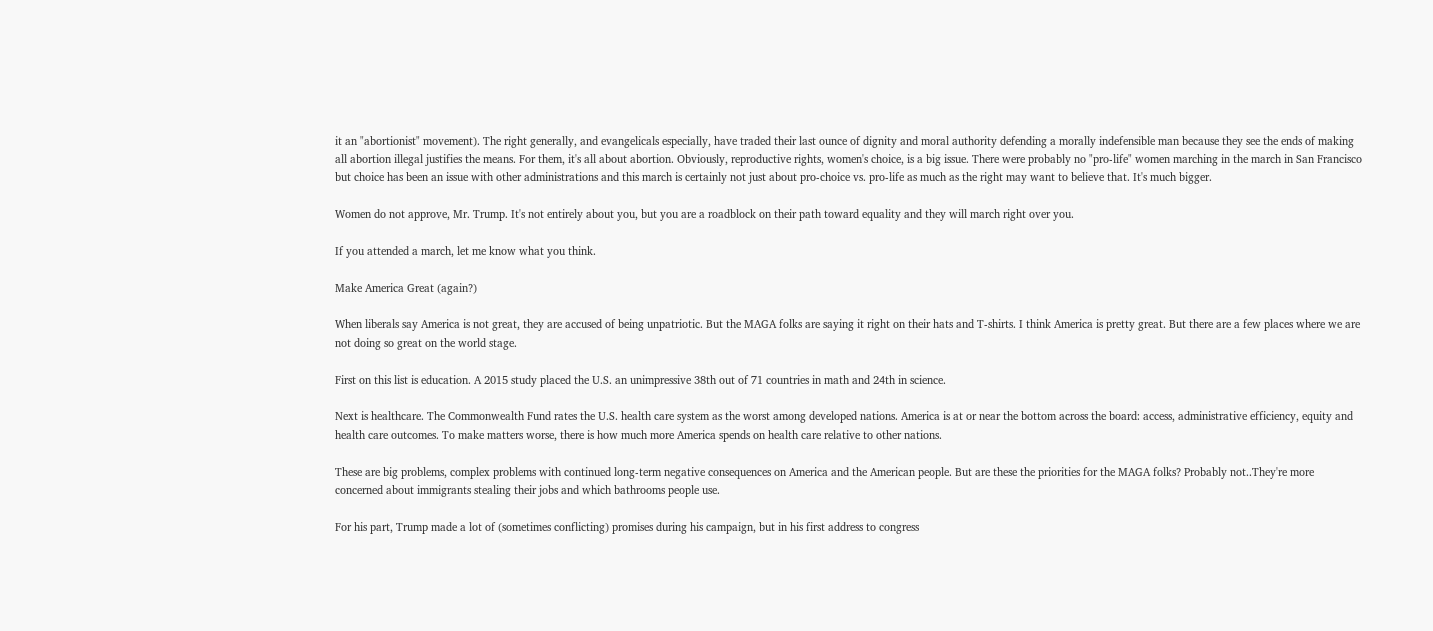it an "abortionist" movement). The right generally, and evangelicals especially, have traded their last ounce of dignity and moral authority defending a morally indefensible man because they see the ends of making all abortion illegal justifies the means. For them, it's all about abortion. Obviously, reproductive rights, women's choice, is a big issue. There were probably no "pro-life" women marching in the march in San Francisco but choice has been an issue with other administrations and this march is certainly not just about pro-choice vs. pro-life as much as the right may want to believe that. It's much bigger.

Women do not approve, Mr. Trump. It's not entirely about you, but you are a roadblock on their path toward equality and they will march right over you.

If you attended a march, let me know what you think.

Make America Great (again?)

When liberals say America is not great, they are accused of being unpatriotic. But the MAGA folks are saying it right on their hats and T-shirts. I think America is pretty great. But there are a few places where we are not doing so great on the world stage.

First on this list is education. A 2015 study placed the U.S. an unimpressive 38th out of 71 countries in math and 24th in science.

Next is healthcare. The Commonwealth Fund rates the U.S. health care system as the worst among developed nations. America is at or near the bottom across the board: access, administrative efficiency, equity and health care outcomes. To make matters worse, there is how much more America spends on health care relative to other nations.

These are big problems, complex problems with continued long-term negative consequences on America and the American people. But are these the priorities for the MAGA folks? Probably not..They're more concerned about immigrants stealing their jobs and which bathrooms people use.

For his part, Trump made a lot of (sometimes conflicting) promises during his campaign, but in his first address to congress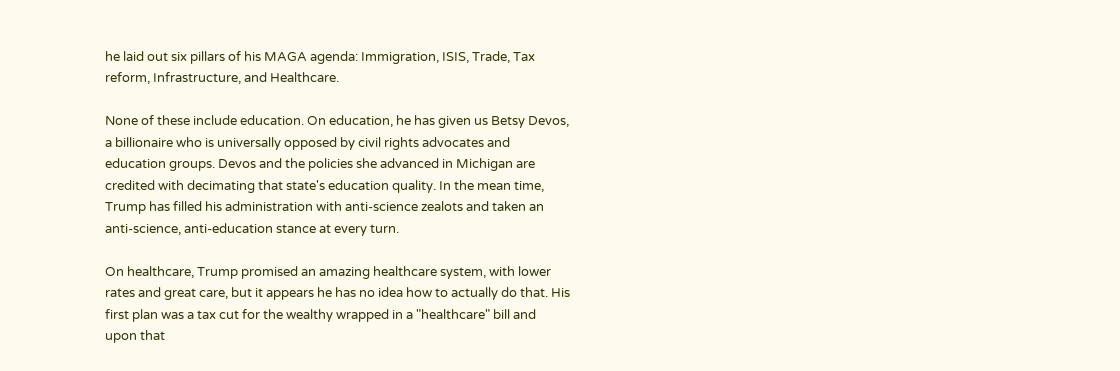he laid out six pillars of his MAGA agenda: Immigration, ISIS, Trade, Tax reform, Infrastructure, and Healthcare.

None of these include education. On education, he has given us Betsy Devos, a billionaire who is universally opposed by civil rights advocates and education groups. Devos and the policies she advanced in Michigan are credited with decimating that state's education quality. In the mean time, Trump has filled his administration with anti-science zealots and taken an anti-science, anti-education stance at every turn.

On healthcare, Trump promised an amazing healthcare system, with lower rates and great care, but it appears he has no idea how to actually do that. His first plan was a tax cut for the wealthy wrapped in a "healthcare" bill and upon that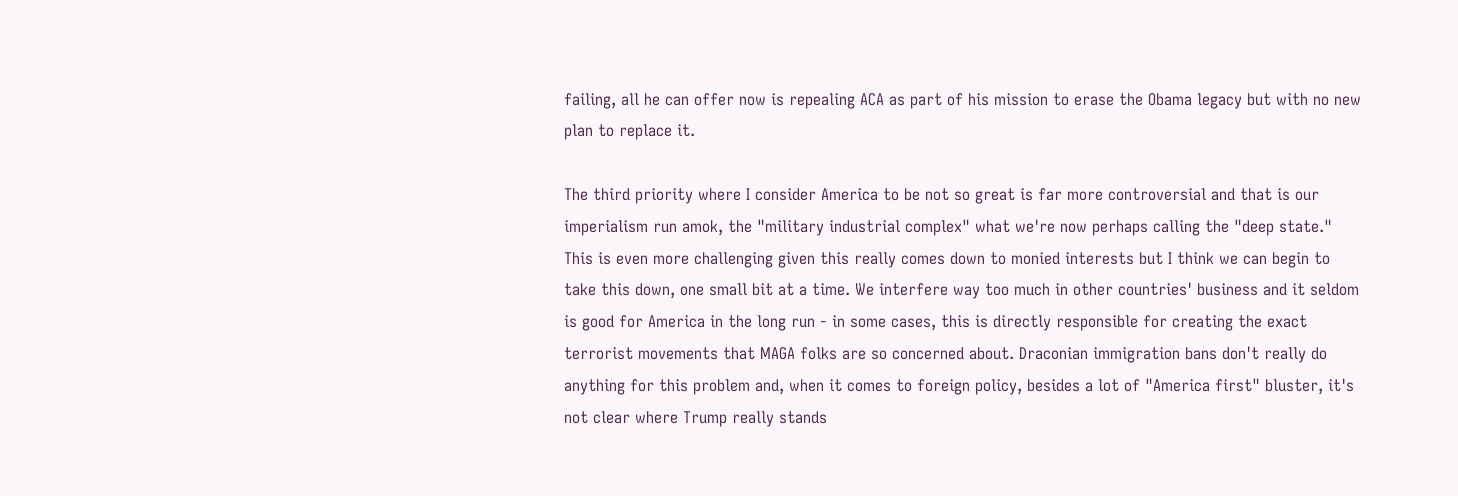failing, all he can offer now is repealing ACA as part of his mission to erase the Obama legacy but with no new plan to replace it.

The third priority where I consider America to be not so great is far more controversial and that is our imperialism run amok, the "military industrial complex" what we're now perhaps calling the "deep state." This is even more challenging given this really comes down to monied interests but I think we can begin to take this down, one small bit at a time. We interfere way too much in other countries' business and it seldom is good for America in the long run - in some cases, this is directly responsible for creating the exact terrorist movements that MAGA folks are so concerned about. Draconian immigration bans don't really do anything for this problem and, when it comes to foreign policy, besides a lot of "America first" bluster, it's not clear where Trump really stands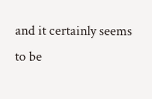and it certainly seems to be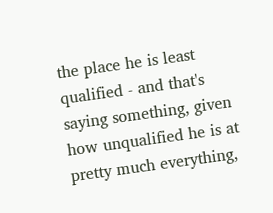the place he is least qualified - and that's saying something, given how unqualified he is at pretty much everything,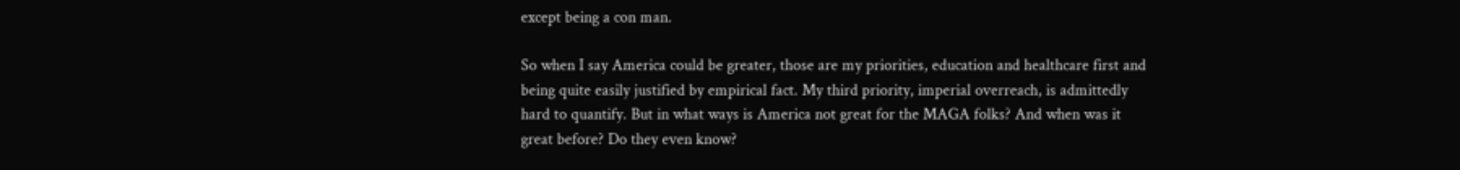except being a con man.

So when I say America could be greater, those are my priorities, education and healthcare first and being quite easily justified by empirical fact. My third priority, imperial overreach, is admittedly hard to quantify. But in what ways is America not great for the MAGA folks? And when was it great before? Do they even know?